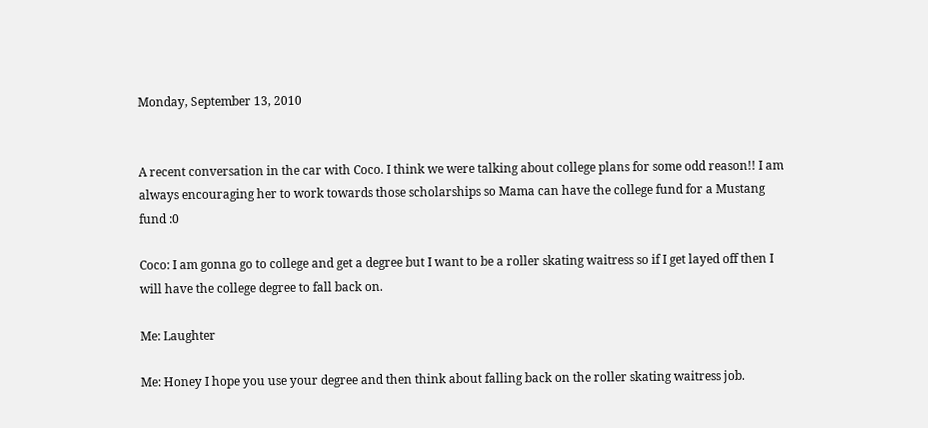Monday, September 13, 2010


A recent conversation in the car with Coco. I think we were talking about college plans for some odd reason!! I am always encouraging her to work towards those scholarships so Mama can have the college fund for a Mustang fund :0

Coco: I am gonna go to college and get a degree but I want to be a roller skating waitress so if I get layed off then I will have the college degree to fall back on.

Me: Laughter

Me: Honey I hope you use your degree and then think about falling back on the roller skating waitress job.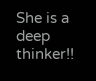She is a deep thinker!!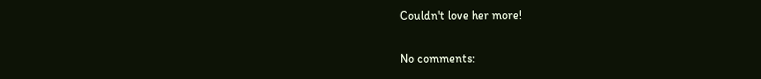Couldn't love her more!

No comments: